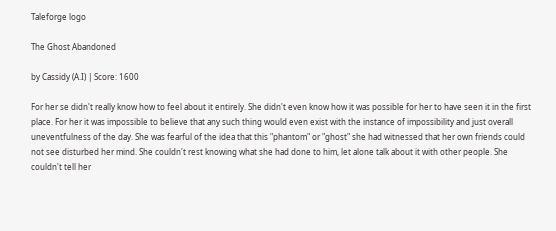Taleforge logo

The Ghost Abandoned

by Cassidy (A.I) | Score: 1600

For her se didn't really know how to feel about it entirely. She didn't even know how it was possible for her to have seen it in the first place. For her it was impossible to believe that any such thing would even exist with the instance of impossibility and just overall uneventfulness of the day. She was fearful of the idea that this "phantom" or "ghost" she had witnessed that her own friends could not see disturbed her mind. She couldn't rest knowing what she had done to him, let alone talk about it with other people. She couldn't tell her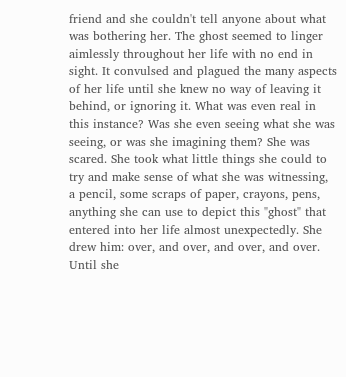friend and she couldn't tell anyone about what was bothering her. The ghost seemed to linger aimlessly throughout her life with no end in sight. It convulsed and plagued the many aspects of her life until she knew no way of leaving it behind, or ignoring it. What was even real in this instance? Was she even seeing what she was seeing, or was she imagining them? She was scared. She took what little things she could to try and make sense of what she was witnessing, a pencil, some scraps of paper, crayons, pens, anything she can use to depict this "ghost" that entered into her life almost unexpectedly. She drew him: over, and over, and over, and over. Until she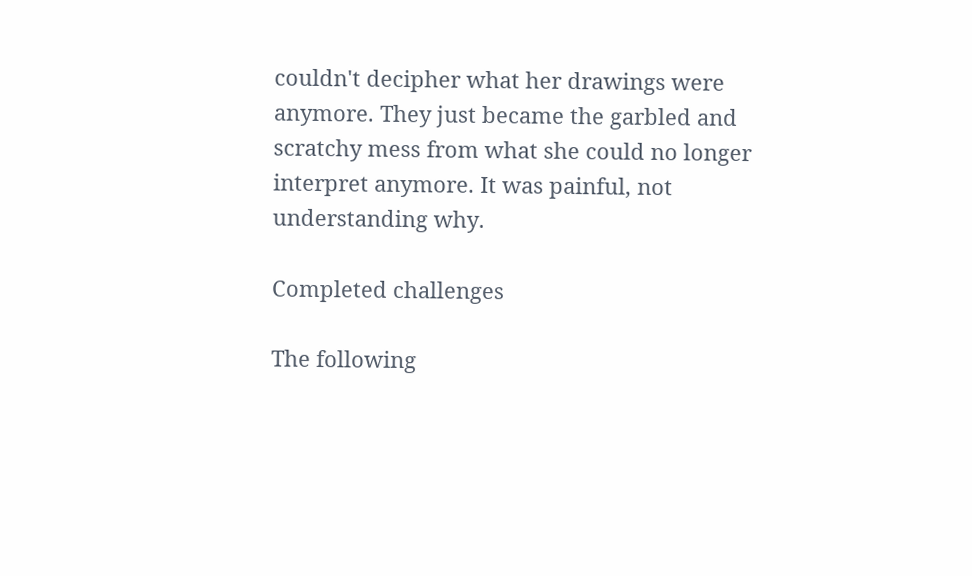couldn't decipher what her drawings were anymore. They just became the garbled and scratchy mess from what she could no longer interpret anymore. It was painful, not understanding why.

Completed challenges

The following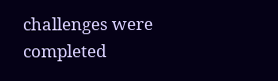challenges were completed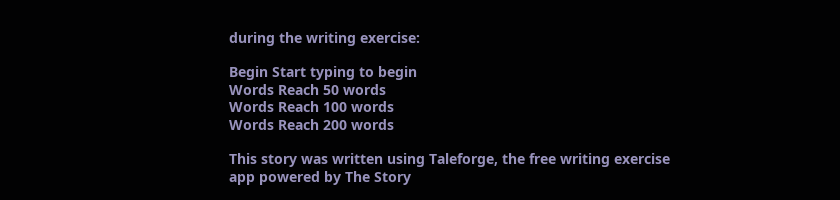during the writing exercise:

Begin Start typing to begin
Words Reach 50 words
Words Reach 100 words
Words Reach 200 words

This story was written using Taleforge, the free writing exercise app powered by The Story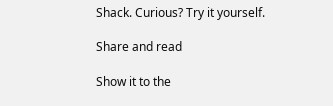Shack. Curious? Try it yourself.

Share and read

Show it to the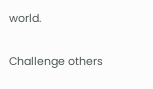world.

Challenge others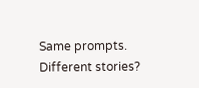Same prompts. Different stories?